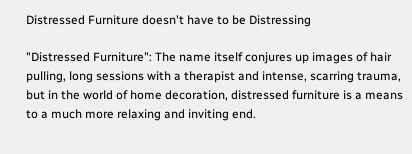Distressed Furniture doesn't have to be Distressing

"Distressed Furniture": The name itself conjures up images of hair pulling, long sessions with a therapist and intense, scarring trauma, but in the world of home decoration, distressed furniture is a means to a much more relaxing and inviting end.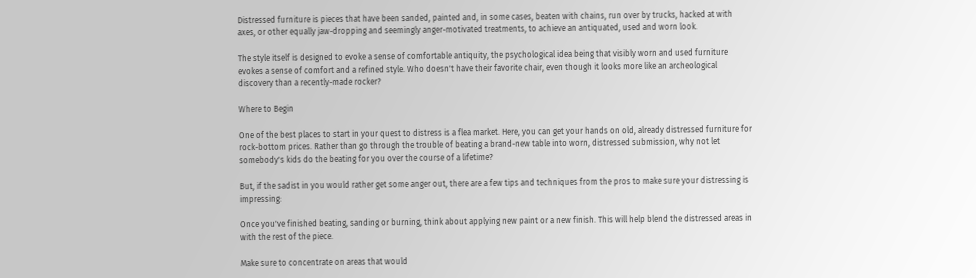Distressed furniture is pieces that have been sanded, painted and, in some cases, beaten with chains, run over by trucks, hacked at with axes, or other equally jaw-dropping and seemingly anger-motivated treatments, to achieve an antiquated, used and worn look.

The style itself is designed to evoke a sense of comfortable antiquity, the psychological idea being that visibly worn and used furniture evokes a sense of comfort and a refined style. Who doesn't have their favorite chair, even though it looks more like an archeological discovery than a recently-made rocker?

Where to Begin

One of the best places to start in your quest to distress is a flea market. Here, you can get your hands on old, already distressed furniture for rock-bottom prices. Rather than go through the trouble of beating a brand-new table into worn, distressed submission, why not let somebody's kids do the beating for you over the course of a lifetime?

But, if the sadist in you would rather get some anger out, there are a few tips and techniques from the pros to make sure your distressing is impressing:

Once you've finished beating, sanding or burning, think about applying new paint or a new finish. This will help blend the distressed areas in with the rest of the piece.

Make sure to concentrate on areas that would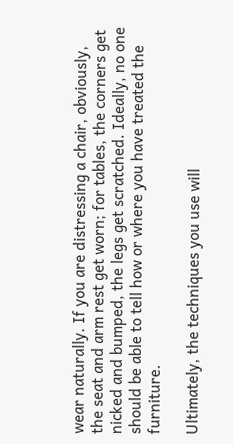wear naturally. If you are distressing a chair, obviously, the seat and arm rest get worn; for tables, the corners get nicked and bumped, the legs get scratched. Ideally, no one should be able to tell how or where you have treated the furniture.

Ultimately, the techniques you use will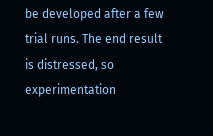be developed after a few trial runs. The end result is distressed, so experimentation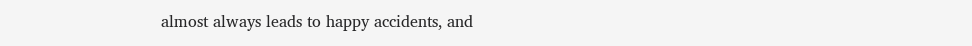almost always leads to happy accidents, and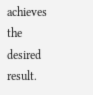achieves the desired result.